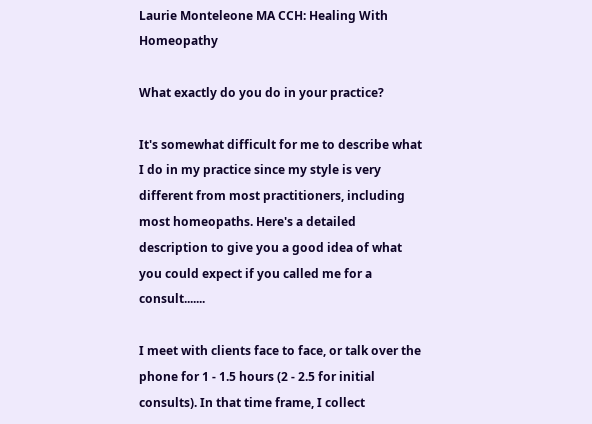Laurie Monteleone MA CCH: Healing With Homeopathy

What exactly do you do in your practice?

It's somewhat difficult for me to describe what I do in my practice since my style is very different from most practitioners, including most homeopaths. Here's a detailed description to give you a good idea of what you could expect if you called me for a consult.......

I meet with clients face to face, or talk over the phone for 1 - 1.5 hours (2 - 2.5 for initial consults). In that time frame, I collect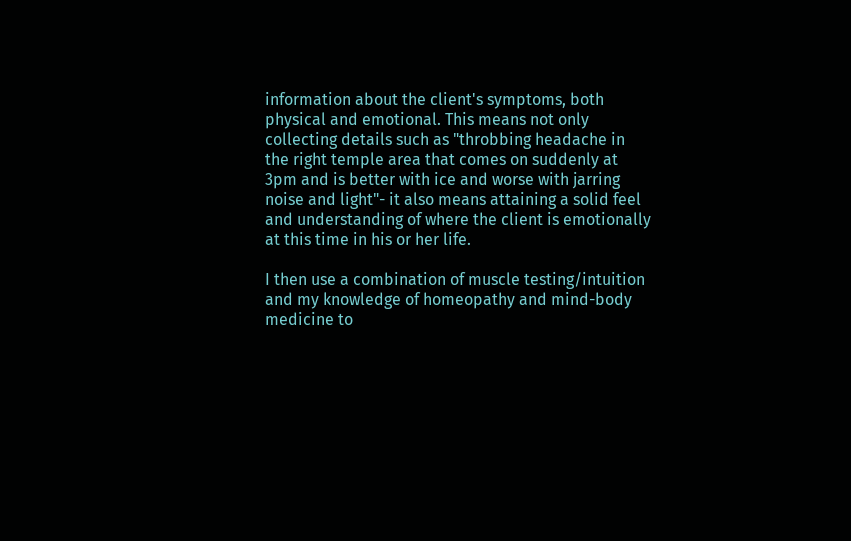information about the client's symptoms, both physical and emotional. This means not only collecting details such as "throbbing headache in the right temple area that comes on suddenly at 3pm and is better with ice and worse with jarring noise and light"- it also means attaining a solid feel and understanding of where the client is emotionally at this time in his or her life.

I then use a combination of muscle testing/intuition and my knowledge of homeopathy and mind-body medicine to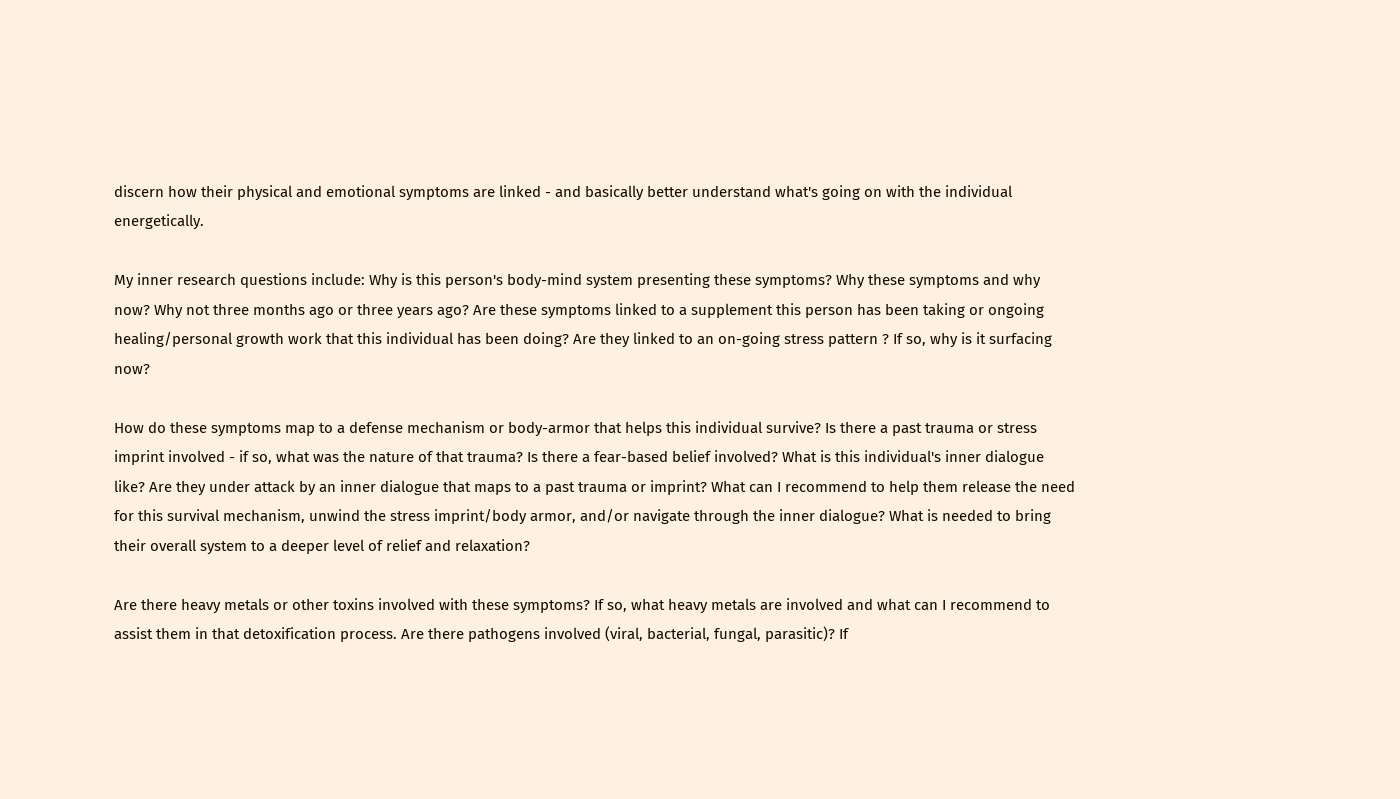discern how their physical and emotional symptoms are linked - and basically better understand what's going on with the individual energetically.

My inner research questions include: Why is this person's body-mind system presenting these symptoms? Why these symptoms and why now? Why not three months ago or three years ago? Are these symptoms linked to a supplement this person has been taking or ongoing healing/personal growth work that this individual has been doing? Are they linked to an on-going stress pattern ? If so, why is it surfacing now?

How do these symptoms map to a defense mechanism or body-armor that helps this individual survive? Is there a past trauma or stress imprint involved - if so, what was the nature of that trauma? Is there a fear-based belief involved? What is this individual's inner dialogue like? Are they under attack by an inner dialogue that maps to a past trauma or imprint? What can I recommend to help them release the need for this survival mechanism, unwind the stress imprint/body armor, and/or navigate through the inner dialogue? What is needed to bring their overall system to a deeper level of relief and relaxation?

Are there heavy metals or other toxins involved with these symptoms? If so, what heavy metals are involved and what can I recommend to assist them in that detoxification process. Are there pathogens involved (viral, bacterial, fungal, parasitic)? If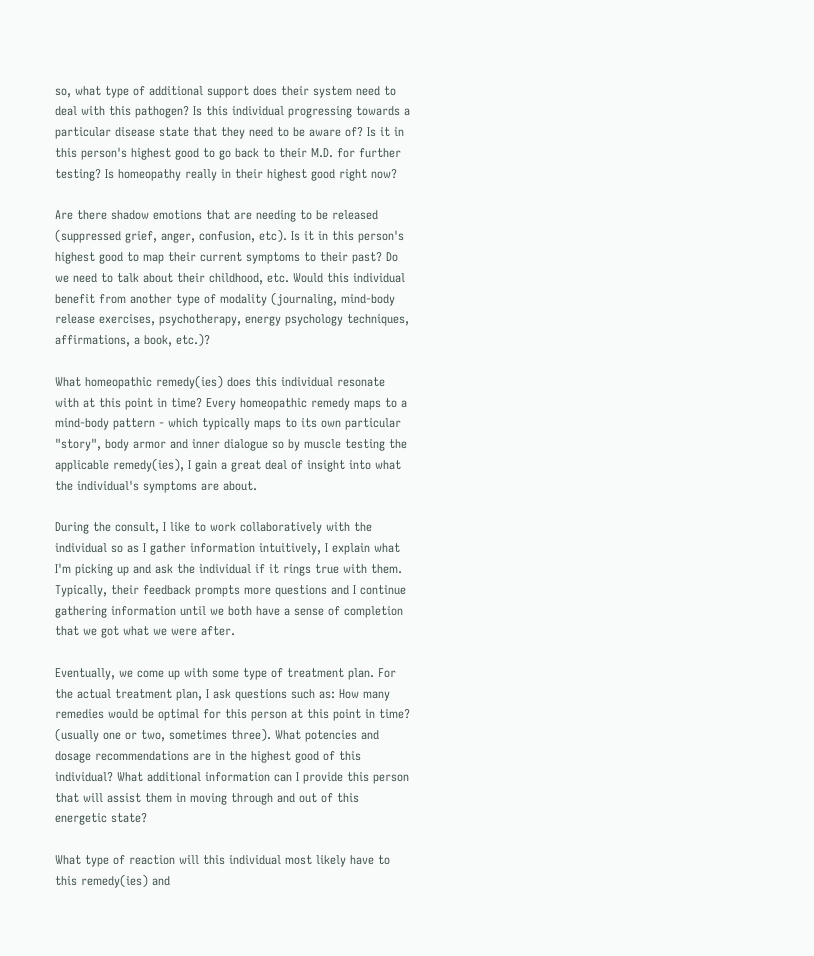so, what type of additional support does their system need to deal with this pathogen? Is this individual progressing towards a particular disease state that they need to be aware of? Is it in this person's highest good to go back to their M.D. for further testing? Is homeopathy really in their highest good right now?

Are there shadow emotions that are needing to be released (suppressed grief, anger, confusion, etc). Is it in this person's highest good to map their current symptoms to their past? Do we need to talk about their childhood, etc. Would this individual benefit from another type of modality (journaling, mind-body release exercises, psychotherapy, energy psychology techniques, affirmations, a book, etc.)?

What homeopathic remedy(ies) does this individual resonate with at this point in time? Every homeopathic remedy maps to a mind-body pattern - which typically maps to its own particular "story", body armor and inner dialogue so by muscle testing the applicable remedy(ies), I gain a great deal of insight into what the individual's symptoms are about.

During the consult, I like to work collaboratively with the individual so as I gather information intuitively, I explain what I'm picking up and ask the individual if it rings true with them. Typically, their feedback prompts more questions and I continue gathering information until we both have a sense of completion that we got what we were after.

Eventually, we come up with some type of treatment plan. For the actual treatment plan, I ask questions such as: How many remedies would be optimal for this person at this point in time? (usually one or two, sometimes three). What potencies and dosage recommendations are in the highest good of this individual? What additional information can I provide this person that will assist them in moving through and out of this energetic state?

What type of reaction will this individual most likely have to this remedy(ies) and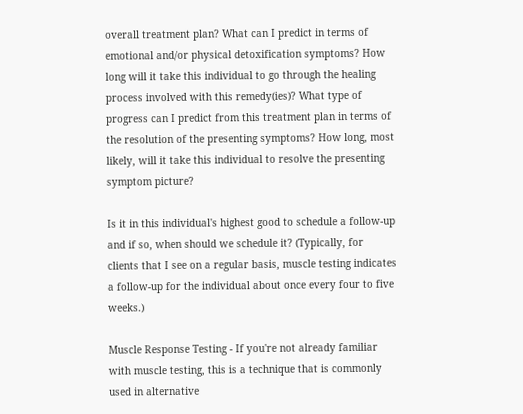overall treatment plan? What can I predict in terms of emotional and/or physical detoxification symptoms? How long will it take this individual to go through the healing process involved with this remedy(ies)? What type of progress can I predict from this treatment plan in terms of the resolution of the presenting symptoms? How long, most likely, will it take this individual to resolve the presenting symptom picture?

Is it in this individual's highest good to schedule a follow-up and if so, when should we schedule it? (Typically, for clients that I see on a regular basis, muscle testing indicates a follow-up for the individual about once every four to five weeks.)

Muscle Response Testing - If you're not already familiar with muscle testing, this is a technique that is commonly used in alternative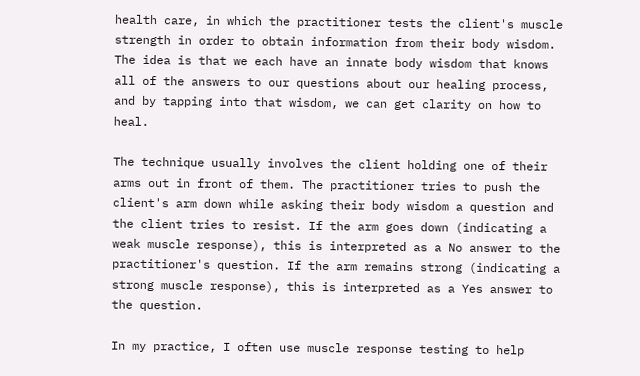health care, in which the practitioner tests the client's muscle strength in order to obtain information from their body wisdom. The idea is that we each have an innate body wisdom that knows all of the answers to our questions about our healing process, and by tapping into that wisdom, we can get clarity on how to heal.

The technique usually involves the client holding one of their arms out in front of them. The practitioner tries to push the client's arm down while asking their body wisdom a question and the client tries to resist. If the arm goes down (indicating a weak muscle response), this is interpreted as a No answer to the practitioner's question. If the arm remains strong (indicating a strong muscle response), this is interpreted as a Yes answer to the question.

In my practice, I often use muscle response testing to help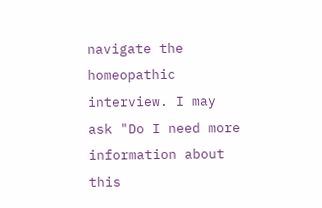navigate the homeopathic interview. I may ask "Do I need more information about this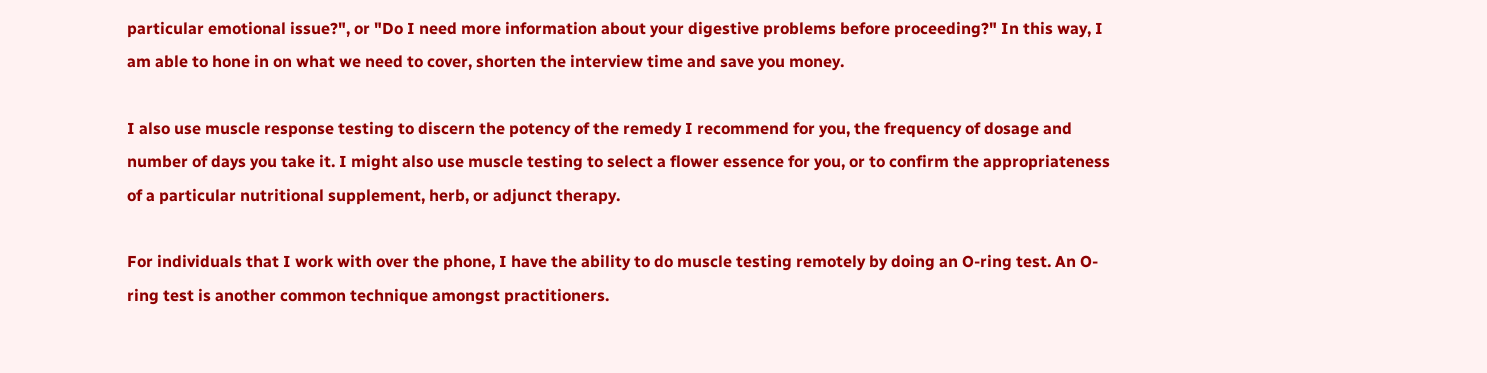particular emotional issue?", or "Do I need more information about your digestive problems before proceeding?" In this way, I am able to hone in on what we need to cover, shorten the interview time and save you money.

I also use muscle response testing to discern the potency of the remedy I recommend for you, the frequency of dosage and number of days you take it. I might also use muscle testing to select a flower essence for you, or to confirm the appropriateness of a particular nutritional supplement, herb, or adjunct therapy.

For individuals that I work with over the phone, I have the ability to do muscle testing remotely by doing an O-ring test. An O-ring test is another common technique amongst practitioners.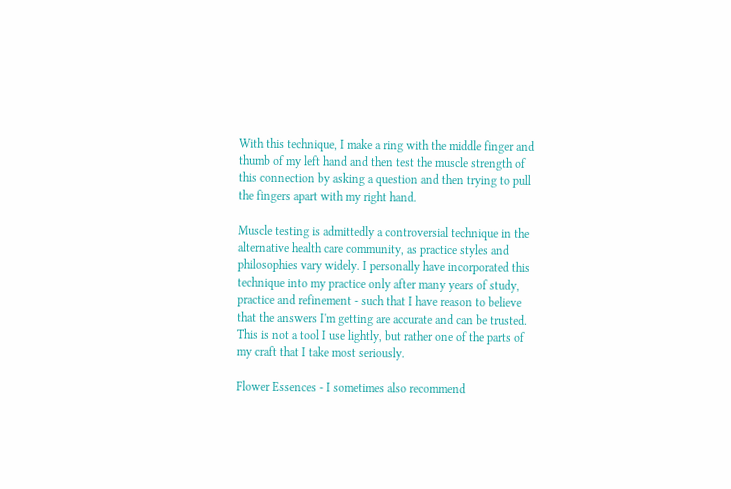With this technique, I make a ring with the middle finger and thumb of my left hand and then test the muscle strength of this connection by asking a question and then trying to pull the fingers apart with my right hand.

Muscle testing is admittedly a controversial technique in the alternative health care community, as practice styles and philosophies vary widely. I personally have incorporated this technique into my practice only after many years of study, practice and refinement - such that I have reason to believe that the answers I'm getting are accurate and can be trusted. This is not a tool I use lightly, but rather one of the parts of my craft that I take most seriously.

Flower Essences - I sometimes also recommend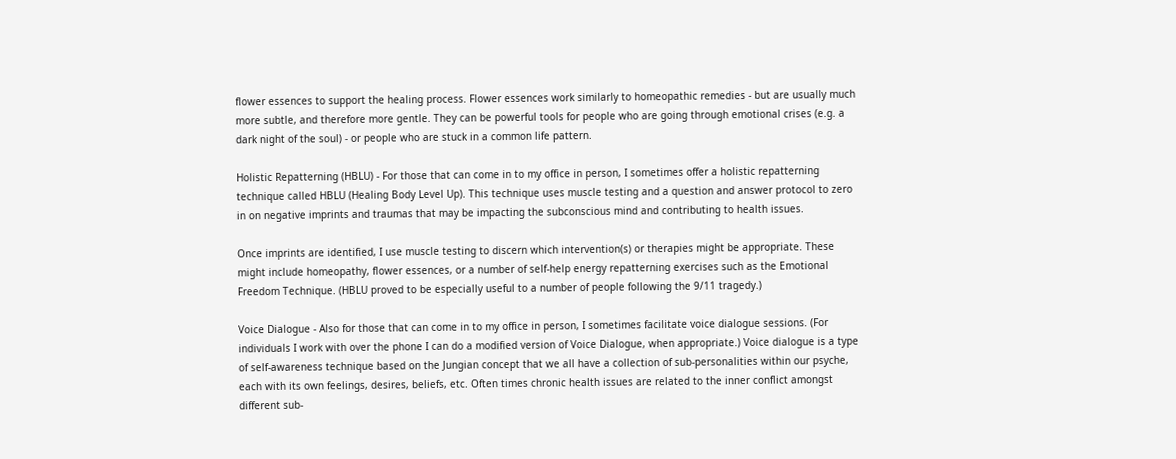flower essences to support the healing process. Flower essences work similarly to homeopathic remedies - but are usually much more subtle, and therefore more gentle. They can be powerful tools for people who are going through emotional crises (e.g. a dark night of the soul) - or people who are stuck in a common life pattern.

Holistic Repatterning (HBLU) - For those that can come in to my office in person, I sometimes offer a holistic repatterning technique called HBLU (Healing Body Level Up). This technique uses muscle testing and a question and answer protocol to zero in on negative imprints and traumas that may be impacting the subconscious mind and contributing to health issues.

Once imprints are identified, I use muscle testing to discern which intervention(s) or therapies might be appropriate. These might include homeopathy, flower essences, or a number of self-help energy repatterning exercises such as the Emotional Freedom Technique. (HBLU proved to be especially useful to a number of people following the 9/11 tragedy.)

Voice Dialogue - Also for those that can come in to my office in person, I sometimes facilitate voice dialogue sessions. (For individuals I work with over the phone I can do a modified version of Voice Dialogue, when appropriate.) Voice dialogue is a type of self-awareness technique based on the Jungian concept that we all have a collection of sub-personalities within our psyche, each with its own feelings, desires, beliefs, etc. Often times chronic health issues are related to the inner conflict amongst different sub-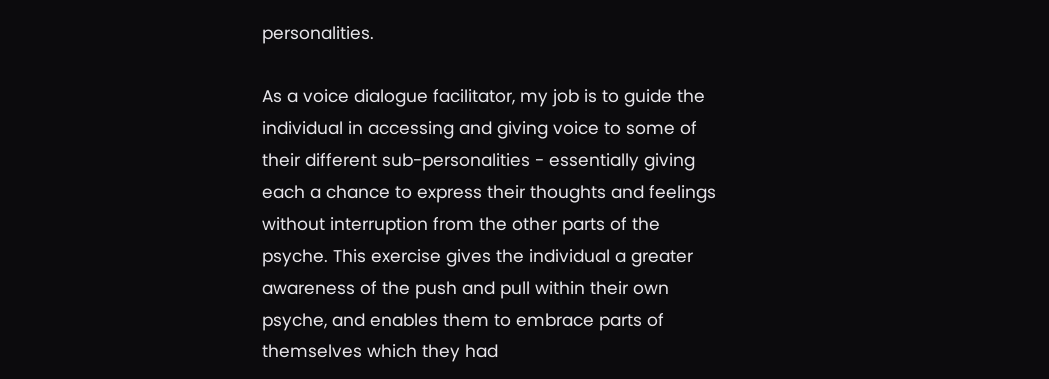personalities.

As a voice dialogue facilitator, my job is to guide the individual in accessing and giving voice to some of their different sub-personalities - essentially giving each a chance to express their thoughts and feelings without interruption from the other parts of the psyche. This exercise gives the individual a greater awareness of the push and pull within their own psyche, and enables them to embrace parts of themselves which they had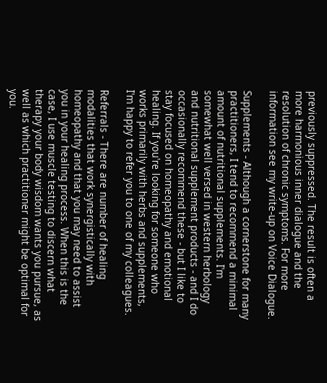previously suppressed. The result is often a more harmonious inner dialogue and the resolution of chronic symptoms. For more information see my write-up on Voice Dialogue.

Supplements - Although a cornerstone for many practitioners, I tend to recommend a minimal amount of nutritional supplements. I'm somewhat well versed in western herbology and nutritional supplement products - and I do occasionally recommend these - but I like to stay focused on homeopathy and emotional healing. If you're looking for someone who works primarily with herbs and supplements, I'm happy to refer you to one of my colleagues.

Referrals - There are number of healing modalities that work synergistically with homeopathy and that you may need to assist you in your healing process. When this is the case, I use muscle testing to discern what therapy your body wisdom wants you pursue, as well as which practitioner might be optimal for you.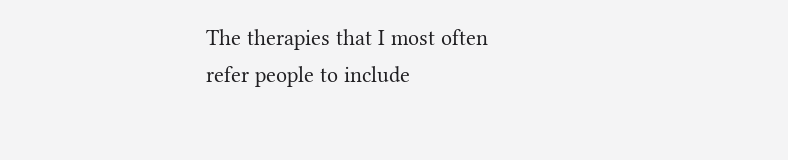The therapies that I most often refer people to include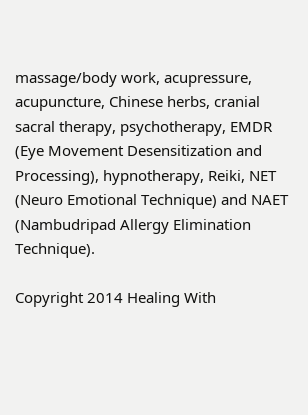massage/body work, acupressure, acupuncture, Chinese herbs, cranial sacral therapy, psychotherapy, EMDR (Eye Movement Desensitization and Processing), hypnotherapy, Reiki, NET (Neuro Emotional Technique) and NAET (Nambudripad Allergy Elimination Technique).

Copyright 2014 Healing With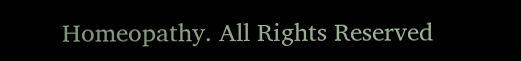Homeopathy. All Rights Reserved